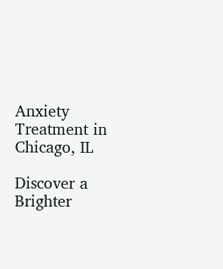Anxiety Treatment in Chicago, IL

Discover a Brighter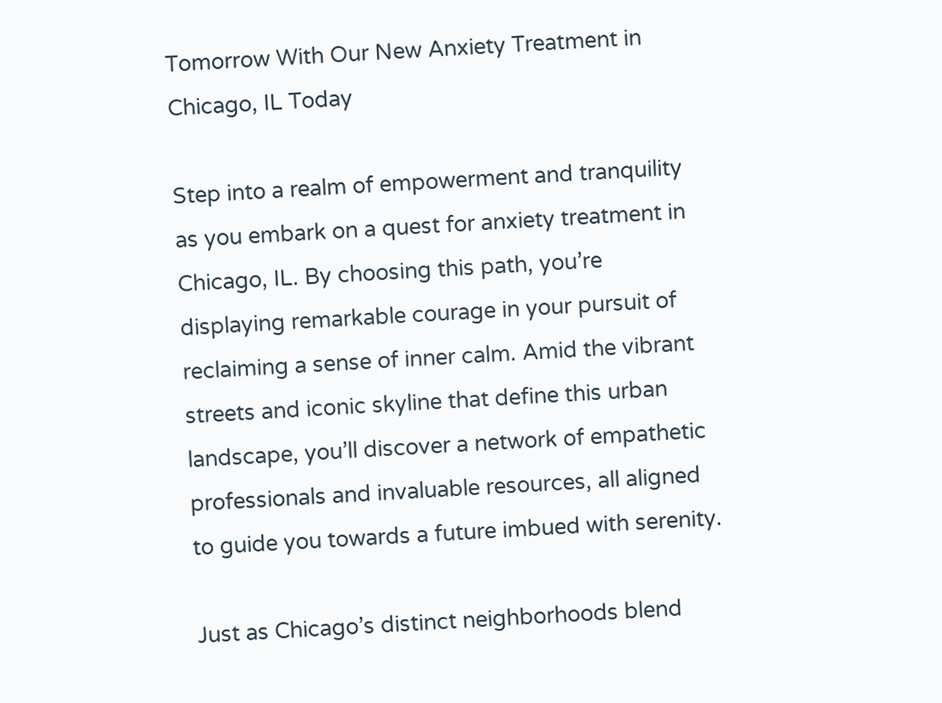Tomorrow With Our New Anxiety Treatment in Chicago, IL Today

Step into a realm of empowerment and tranquility as you embark on a quest for anxiety treatment in Chicago, IL. By choosing this path, you’re displaying remarkable courage in your pursuit of reclaiming a sense of inner calm. Amid the vibrant streets and iconic skyline that define this urban landscape, you’ll discover a network of empathetic professionals and invaluable resources, all aligned to guide you towards a future imbued with serenity.

Just as Chicago’s distinct neighborhoods blend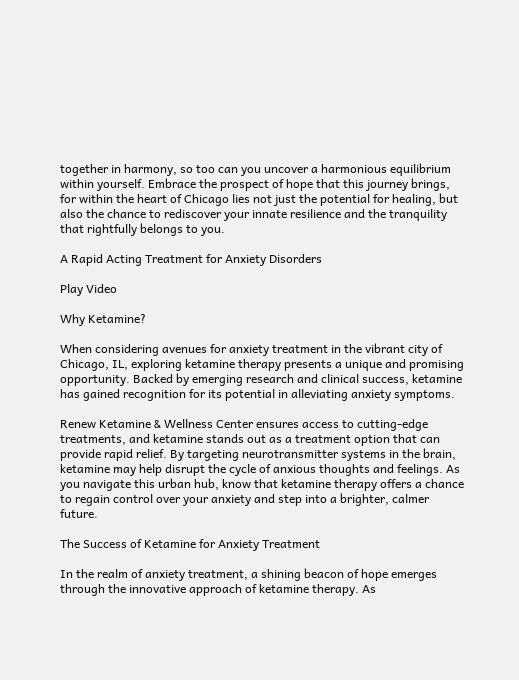together in harmony, so too can you uncover a harmonious equilibrium within yourself. Embrace the prospect of hope that this journey brings, for within the heart of Chicago lies not just the potential for healing, but also the chance to rediscover your innate resilience and the tranquility that rightfully belongs to you.

A Rapid Acting Treatment for Anxiety Disorders

Play Video

Why Ketamine?

When considering avenues for anxiety treatment in the vibrant city of Chicago, IL, exploring ketamine therapy presents a unique and promising opportunity. Backed by emerging research and clinical success, ketamine has gained recognition for its potential in alleviating anxiety symptoms.

Renew Ketamine & Wellness Center ensures access to cutting-edge treatments, and ketamine stands out as a treatment option that can provide rapid relief. By targeting neurotransmitter systems in the brain, ketamine may help disrupt the cycle of anxious thoughts and feelings. As you navigate this urban hub, know that ketamine therapy offers a chance to regain control over your anxiety and step into a brighter, calmer future.

The Success of Ketamine for Anxiety Treatment

In the realm of anxiety treatment, a shining beacon of hope emerges through the innovative approach of ketamine therapy. As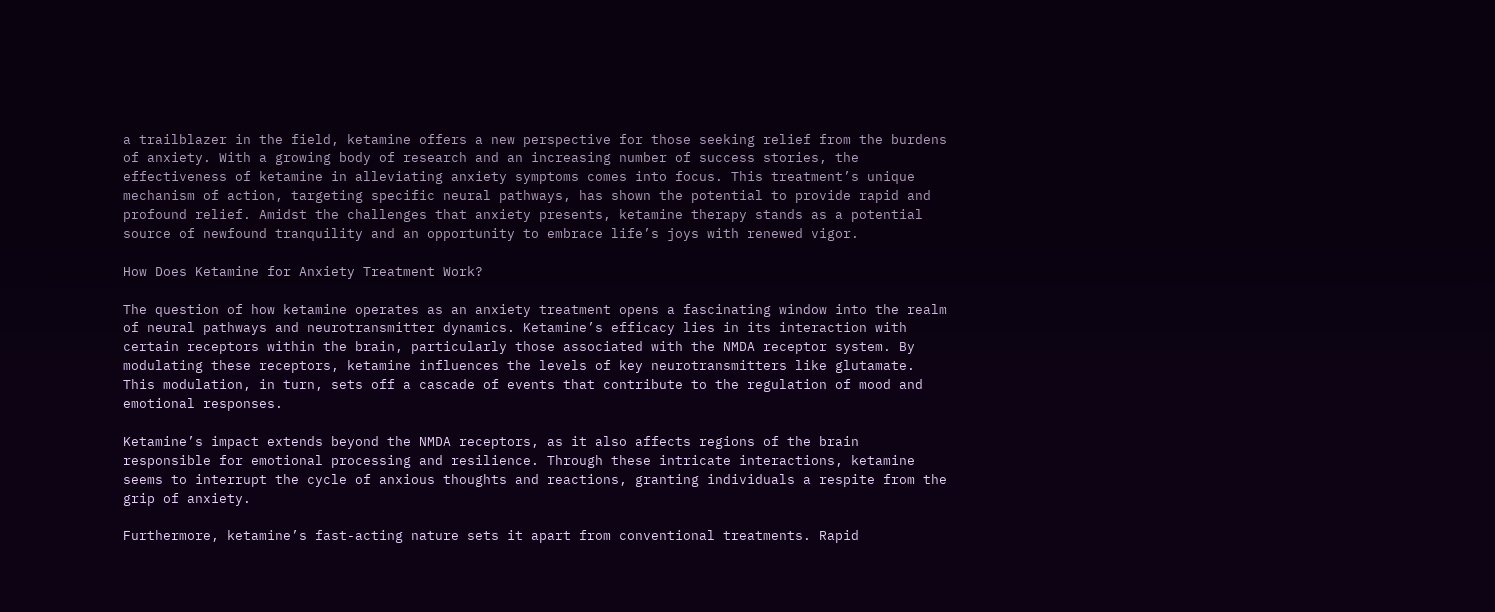a trailblazer in the field, ketamine offers a new perspective for those seeking relief from the burdens of anxiety. With a growing body of research and an increasing number of success stories, the effectiveness of ketamine in alleviating anxiety symptoms comes into focus. This treatment’s unique mechanism of action, targeting specific neural pathways, has shown the potential to provide rapid and profound relief. Amidst the challenges that anxiety presents, ketamine therapy stands as a potential source of newfound tranquility and an opportunity to embrace life’s joys with renewed vigor.

How Does Ketamine for Anxiety Treatment Work?

The question of how ketamine operates as an anxiety treatment opens a fascinating window into the realm of neural pathways and neurotransmitter dynamics. Ketamine’s efficacy lies in its interaction with certain receptors within the brain, particularly those associated with the NMDA receptor system. By modulating these receptors, ketamine influences the levels of key neurotransmitters like glutamate. This modulation, in turn, sets off a cascade of events that contribute to the regulation of mood and emotional responses.

Ketamine’s impact extends beyond the NMDA receptors, as it also affects regions of the brain responsible for emotional processing and resilience. Through these intricate interactions, ketamine seems to interrupt the cycle of anxious thoughts and reactions, granting individuals a respite from the grip of anxiety.

Furthermore, ketamine’s fast-acting nature sets it apart from conventional treatments. Rapid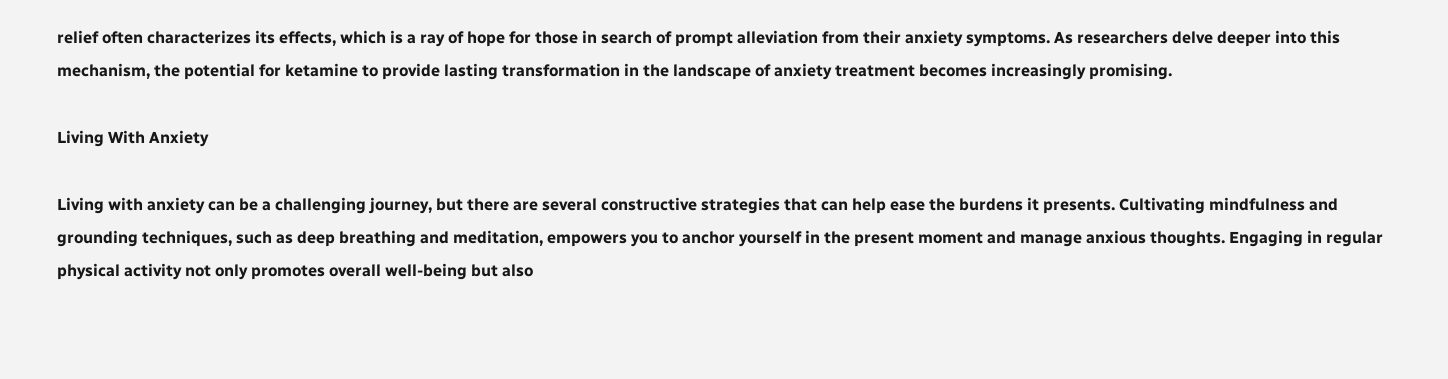relief often characterizes its effects, which is a ray of hope for those in search of prompt alleviation from their anxiety symptoms. As researchers delve deeper into this mechanism, the potential for ketamine to provide lasting transformation in the landscape of anxiety treatment becomes increasingly promising.

Living With Anxiety

Living with anxiety can be a challenging journey, but there are several constructive strategies that can help ease the burdens it presents. Cultivating mindfulness and grounding techniques, such as deep breathing and meditation, empowers you to anchor yourself in the present moment and manage anxious thoughts. Engaging in regular physical activity not only promotes overall well-being but also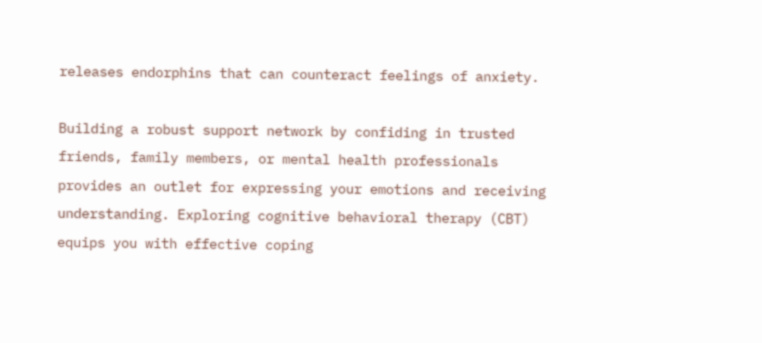releases endorphins that can counteract feelings of anxiety.

Building a robust support network by confiding in trusted friends, family members, or mental health professionals provides an outlet for expressing your emotions and receiving understanding. Exploring cognitive behavioral therapy (CBT) equips you with effective coping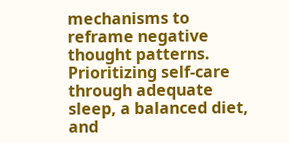mechanisms to reframe negative thought patterns. Prioritizing self-care through adequate sleep, a balanced diet, and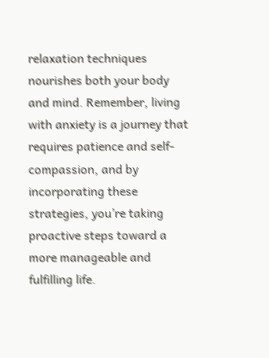relaxation techniques nourishes both your body and mind. Remember, living with anxiety is a journey that requires patience and self-compassion, and by incorporating these strategies, you’re taking proactive steps toward a more manageable and fulfilling life.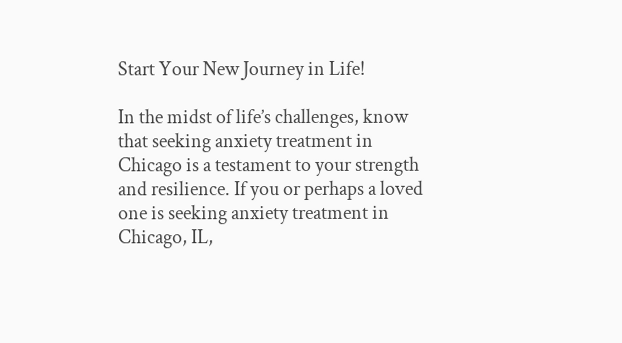Start Your New Journey in Life!

In the midst of life’s challenges, know that seeking anxiety treatment in Chicago is a testament to your strength and resilience. If you or perhaps a loved one is seeking anxiety treatment in Chicago, IL,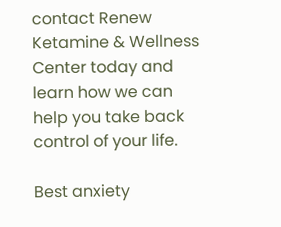contact Renew Ketamine & Wellness Center today and learn how we can help you take back control of your life.

Best anxiety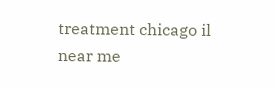treatment chicago il near me